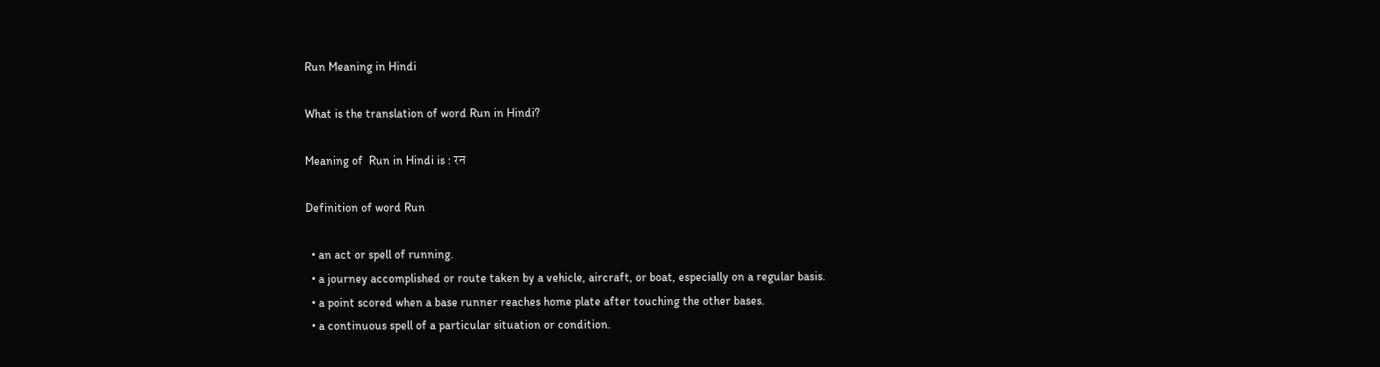Run Meaning in Hindi

What is the translation of word Run in Hindi?

Meaning of  Run in Hindi is : रन

Definition of word Run

  • an act or spell of running.
  • a journey accomplished or route taken by a vehicle, aircraft, or boat, especially on a regular basis.
  • a point scored when a base runner reaches home plate after touching the other bases.
  • a continuous spell of a particular situation or condition.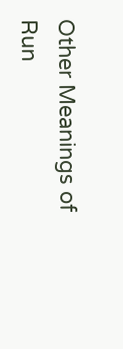Other Meanings of Run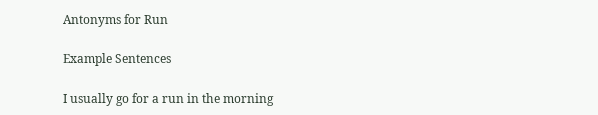Antonyms for Run

Example Sentences

I usually go for a run in the morning